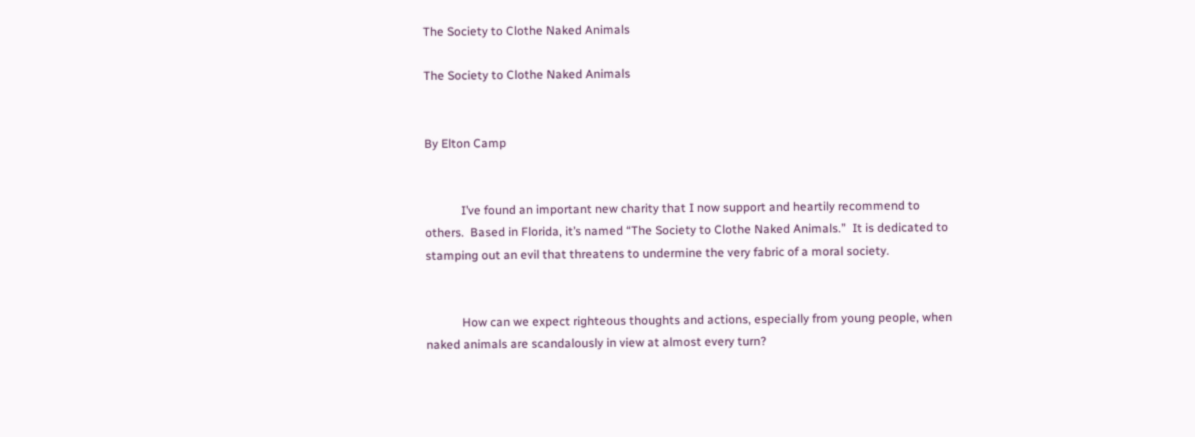The Society to Clothe Naked Animals

The Society to Clothe Naked Animals


By Elton Camp


            I’ve found an important new charity that I now support and heartily recommend to others.  Based in Florida, it’s named “The Society to Clothe Naked Animals.”  It is dedicated to stamping out an evil that threatens to undermine the very fabric of a moral society.


            How can we expect righteous thoughts and actions, especially from young people, when naked animals are scandalously in view at almost every turn?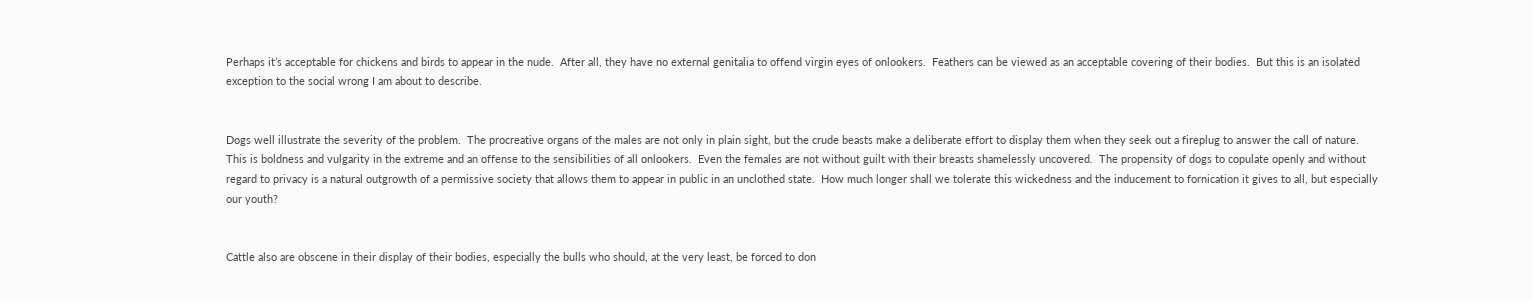Perhaps it’s acceptable for chickens and birds to appear in the nude.  After all, they have no external genitalia to offend virgin eyes of onlookers.  Feathers can be viewed as an acceptable covering of their bodies.  But this is an isolated exception to the social wrong I am about to describe.


Dogs well illustrate the severity of the problem.  The procreative organs of the males are not only in plain sight, but the crude beasts make a deliberate effort to display them when they seek out a fireplug to answer the call of nature.  This is boldness and vulgarity in the extreme and an offense to the sensibilities of all onlookers.  Even the females are not without guilt with their breasts shamelessly uncovered.  The propensity of dogs to copulate openly and without regard to privacy is a natural outgrowth of a permissive society that allows them to appear in public in an unclothed state.  How much longer shall we tolerate this wickedness and the inducement to fornication it gives to all, but especially our youth?


Cattle also are obscene in their display of their bodies, especially the bulls who should, at the very least, be forced to don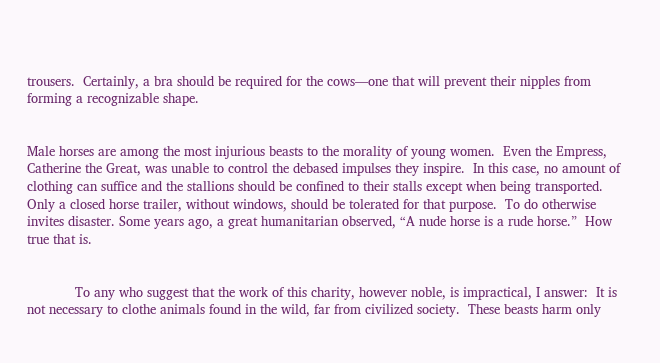trousers.  Certainly, a bra should be required for the cows—one that will prevent their nipples from forming a recognizable shape.


Male horses are among the most injurious beasts to the morality of young women.  Even the Empress, Catherine the Great, was unable to control the debased impulses they inspire.  In this case, no amount of clothing can suffice and the stallions should be confined to their stalls except when being transported.  Only a closed horse trailer, without windows, should be tolerated for that purpose.  To do otherwise invites disaster. Some years ago, a great humanitarian observed, “A nude horse is a rude horse.”  How true that is.


            To any who suggest that the work of this charity, however noble, is impractical, I answer:  It is not necessary to clothe animals found in the wild, far from civilized society.  These beasts harm only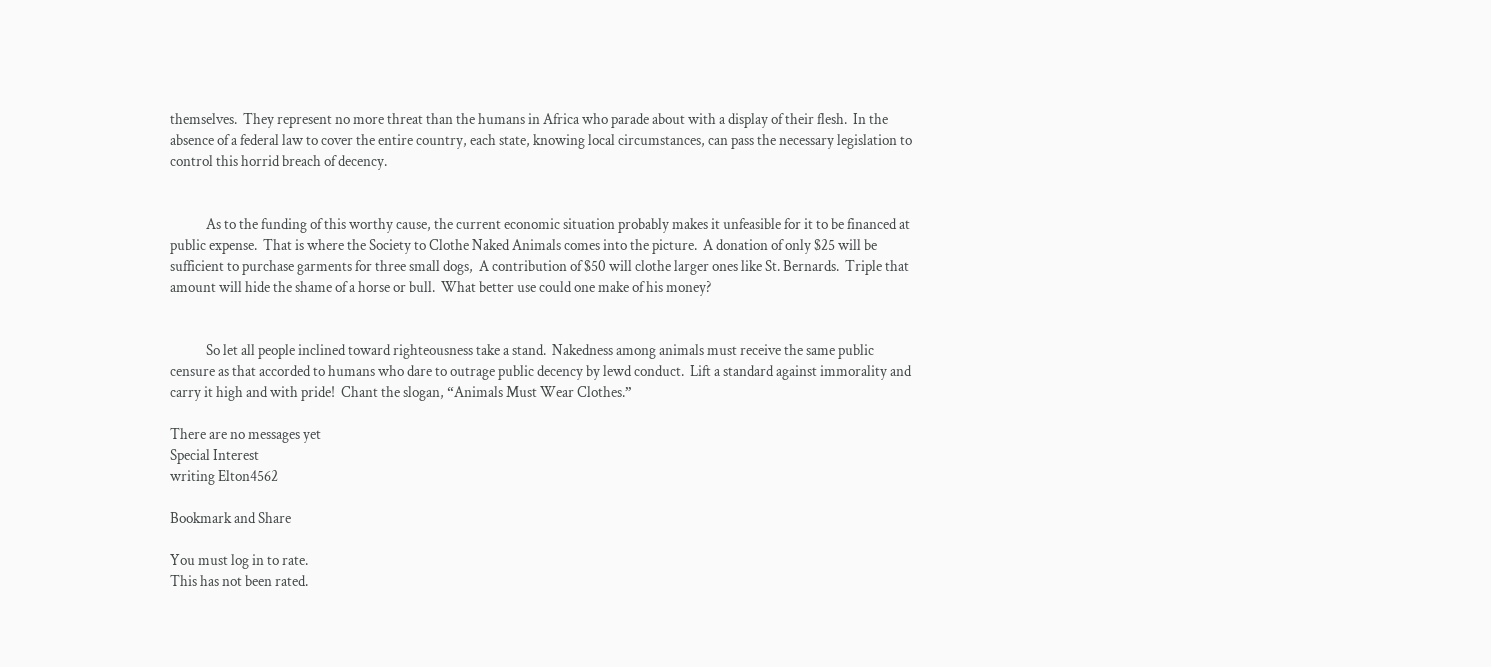themselves.  They represent no more threat than the humans in Africa who parade about with a display of their flesh.  In the absence of a federal law to cover the entire country, each state, knowing local circumstances, can pass the necessary legislation to control this horrid breach of decency.


            As to the funding of this worthy cause, the current economic situation probably makes it unfeasible for it to be financed at public expense.  That is where the Society to Clothe Naked Animals comes into the picture.  A donation of only $25 will be sufficient to purchase garments for three small dogs,  A contribution of $50 will clothe larger ones like St. Bernards.  Triple that amount will hide the shame of a horse or bull.  What better use could one make of his money?


            So let all people inclined toward righteousness take a stand.  Nakedness among animals must receive the same public censure as that accorded to humans who dare to outrage public decency by lewd conduct.  Lift a standard against immorality and carry it high and with pride!  Chant the slogan, “Animals Must Wear Clothes.”

There are no messages yet
Special Interest
writing Elton4562

Bookmark and Share

You must log in to rate.
This has not been rated.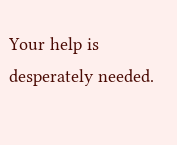Your help is desperately needed.